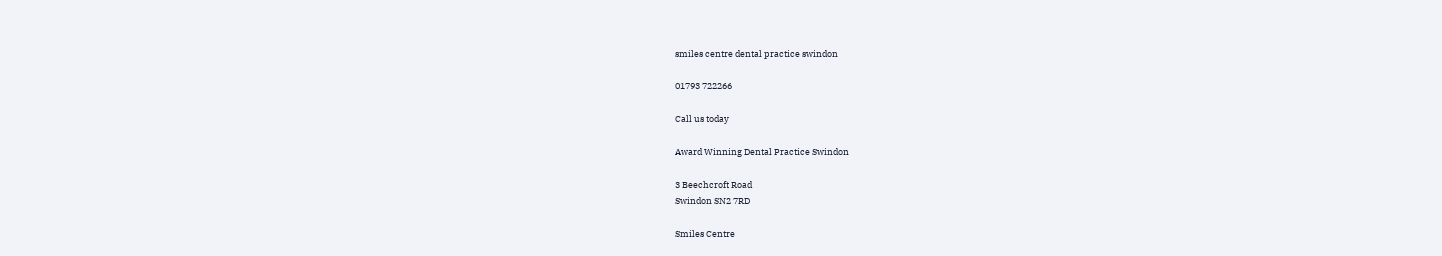smiles centre dental practice swindon

01793 722266

Call us today

Award Winning Dental Practice Swindon

3 Beechcroft Road
Swindon SN2 7RD

Smiles Centre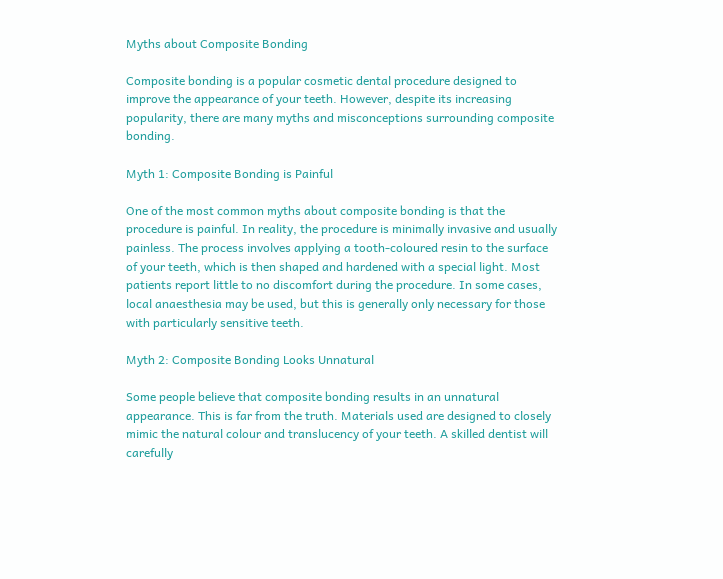Myths about Composite Bonding

Composite bonding is a popular cosmetic dental procedure designed to improve the appearance of your teeth. However, despite its increasing popularity, there are many myths and misconceptions surrounding composite bonding.

Myth 1: Composite Bonding is Painful

One of the most common myths about composite bonding is that the procedure is painful. In reality, the procedure is minimally invasive and usually painless. The process involves applying a tooth-coloured resin to the surface of your teeth, which is then shaped and hardened with a special light. Most patients report little to no discomfort during the procedure. In some cases, local anaesthesia may be used, but this is generally only necessary for those with particularly sensitive teeth.

Myth 2: Composite Bonding Looks Unnatural

Some people believe that composite bonding results in an unnatural appearance. This is far from the truth. Materials used are designed to closely mimic the natural colour and translucency of your teeth. A skilled dentist will carefully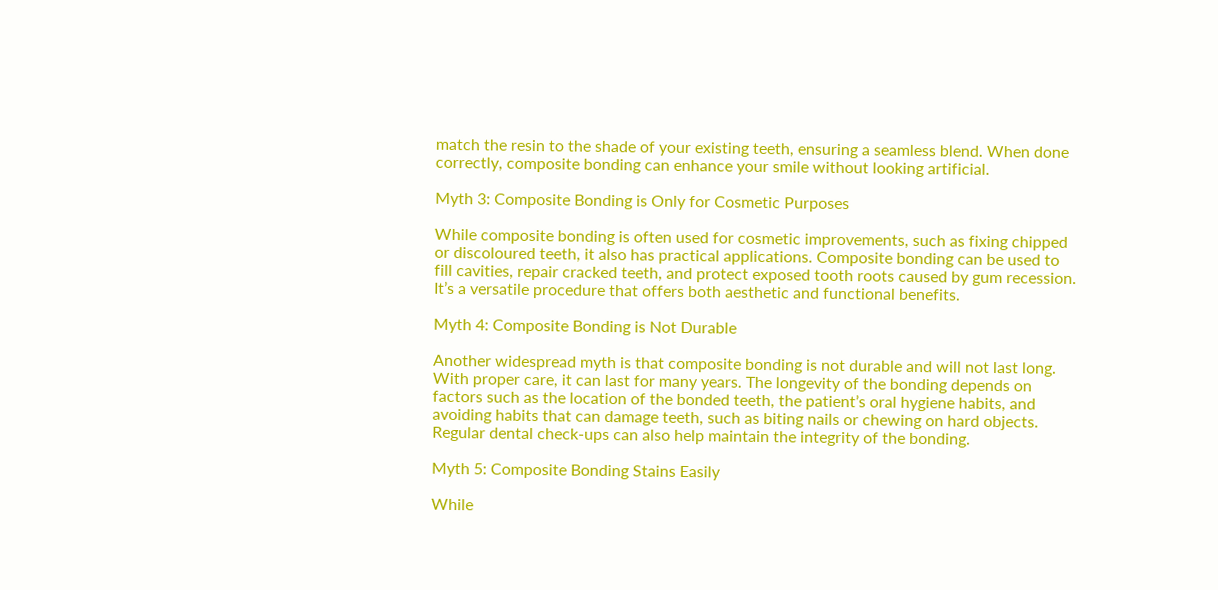match the resin to the shade of your existing teeth, ensuring a seamless blend. When done correctly, composite bonding can enhance your smile without looking artificial.

Myth 3: Composite Bonding is Only for Cosmetic Purposes

While composite bonding is often used for cosmetic improvements, such as fixing chipped or discoloured teeth, it also has practical applications. Composite bonding can be used to fill cavities, repair cracked teeth, and protect exposed tooth roots caused by gum recession. It’s a versatile procedure that offers both aesthetic and functional benefits.

Myth 4: Composite Bonding is Not Durable

Another widespread myth is that composite bonding is not durable and will not last long. With proper care, it can last for many years. The longevity of the bonding depends on factors such as the location of the bonded teeth, the patient’s oral hygiene habits, and avoiding habits that can damage teeth, such as biting nails or chewing on hard objects. Regular dental check-ups can also help maintain the integrity of the bonding.

Myth 5: Composite Bonding Stains Easily

While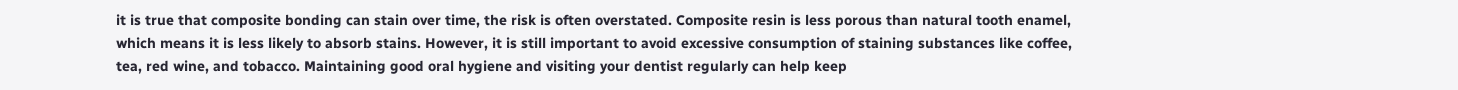it is true that composite bonding can stain over time, the risk is often overstated. Composite resin is less porous than natural tooth enamel, which means it is less likely to absorb stains. However, it is still important to avoid excessive consumption of staining substances like coffee, tea, red wine, and tobacco. Maintaining good oral hygiene and visiting your dentist regularly can help keep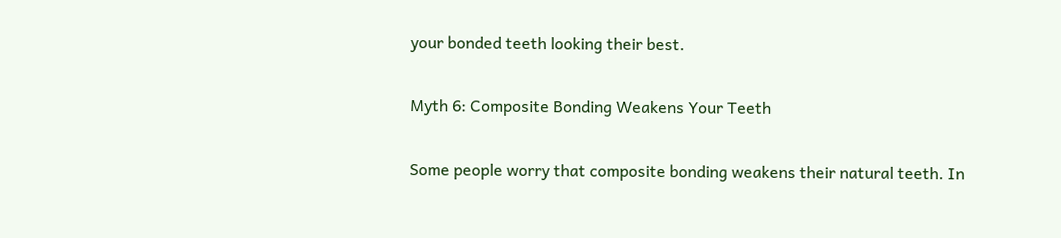your bonded teeth looking their best.

Myth 6: Composite Bonding Weakens Your Teeth

Some people worry that composite bonding weakens their natural teeth. In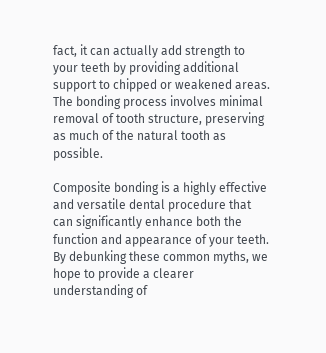fact, it can actually add strength to your teeth by providing additional support to chipped or weakened areas. The bonding process involves minimal removal of tooth structure, preserving as much of the natural tooth as possible.

Composite bonding is a highly effective and versatile dental procedure that can significantly enhance both the function and appearance of your teeth. By debunking these common myths, we hope to provide a clearer understanding of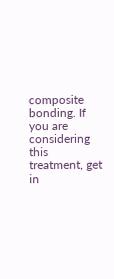composite bonding. If you are considering this treatment, get in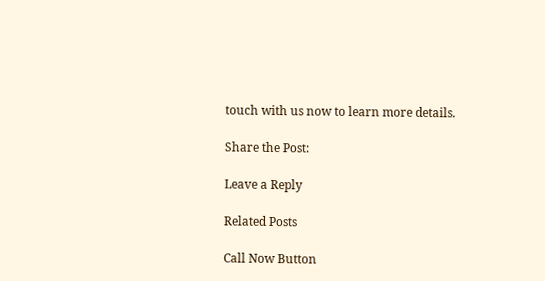touch with us now to learn more details.

Share the Post:

Leave a Reply

Related Posts

Call Now Button